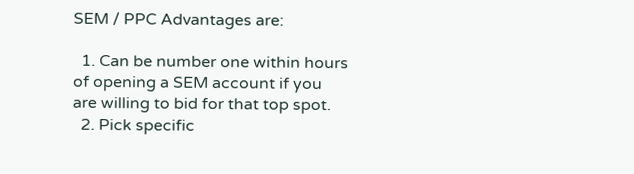SEM / PPC Advantages are:

  1. Can be number one within hours of opening a SEM account if you are willing to bid for that top spot.
  2. Pick specific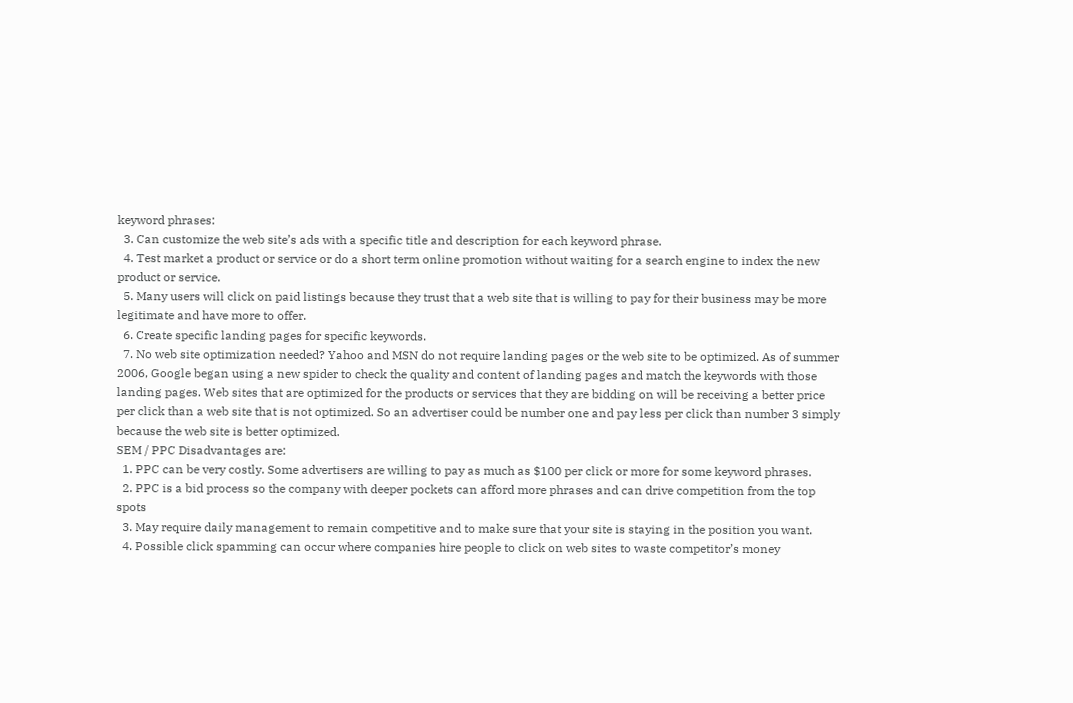keyword phrases:
  3. Can customize the web site’s ads with a specific title and description for each keyword phrase.
  4. Test market a product or service or do a short term online promotion without waiting for a search engine to index the new product or service.
  5. Many users will click on paid listings because they trust that a web site that is willing to pay for their business may be more legitimate and have more to offer.
  6. Create specific landing pages for specific keywords.
  7. No web site optimization needed? Yahoo and MSN do not require landing pages or the web site to be optimized. As of summer 2006, Google began using a new spider to check the quality and content of landing pages and match the keywords with those landing pages. Web sites that are optimized for the products or services that they are bidding on will be receiving a better price per click than a web site that is not optimized. So an advertiser could be number one and pay less per click than number 3 simply because the web site is better optimized.
SEM / PPC Disadvantages are:
  1. PPC can be very costly. Some advertisers are willing to pay as much as $100 per click or more for some keyword phrases.
  2. PPC is a bid process so the company with deeper pockets can afford more phrases and can drive competition from the top spots
  3. May require daily management to remain competitive and to make sure that your site is staying in the position you want.
  4. Possible click spamming can occur where companies hire people to click on web sites to waste competitor’s money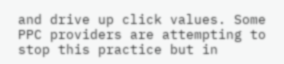and drive up click values. Some PPC providers are attempting to stop this practice but in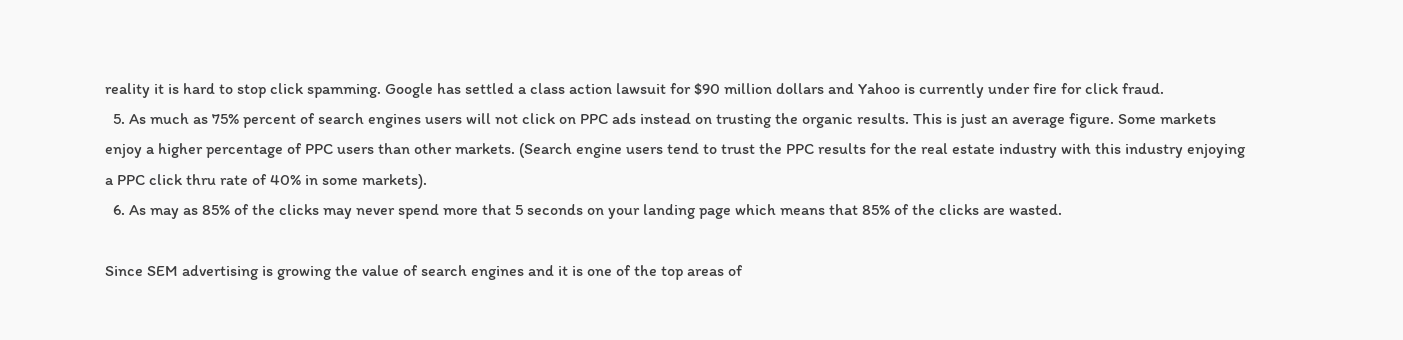reality it is hard to stop click spamming. Google has settled a class action lawsuit for $90 million dollars and Yahoo is currently under fire for click fraud.
  5. As much as 75% percent of search engines users will not click on PPC ads instead on trusting the organic results. This is just an average figure. Some markets enjoy a higher percentage of PPC users than other markets. (Search engine users tend to trust the PPC results for the real estate industry with this industry enjoying a PPC click thru rate of 40% in some markets).
  6. As may as 85% of the clicks may never spend more that 5 seconds on your landing page which means that 85% of the clicks are wasted.

Since SEM advertising is growing the value of search engines and it is one of the top areas of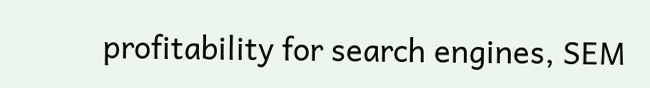profitability for search engines, SEM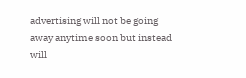advertising will not be going away anytime soon but instead will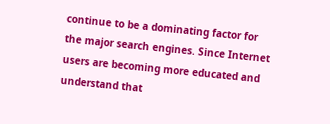continue to be a dominating factor for the major search engines. Since Internet users are becoming more educated and understand that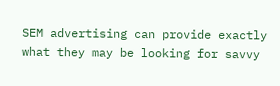SEM advertising can provide exactly what they may be looking for savvy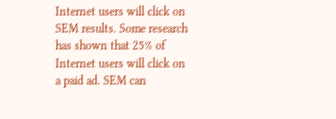Internet users will click on SEM results. Some research has shown that 25% of Internet users will click on a paid ad. SEM can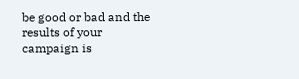be good or bad and the results of your campaign is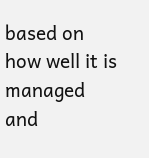based on how well it is managed and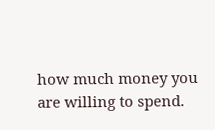how much money you are willing to spend.